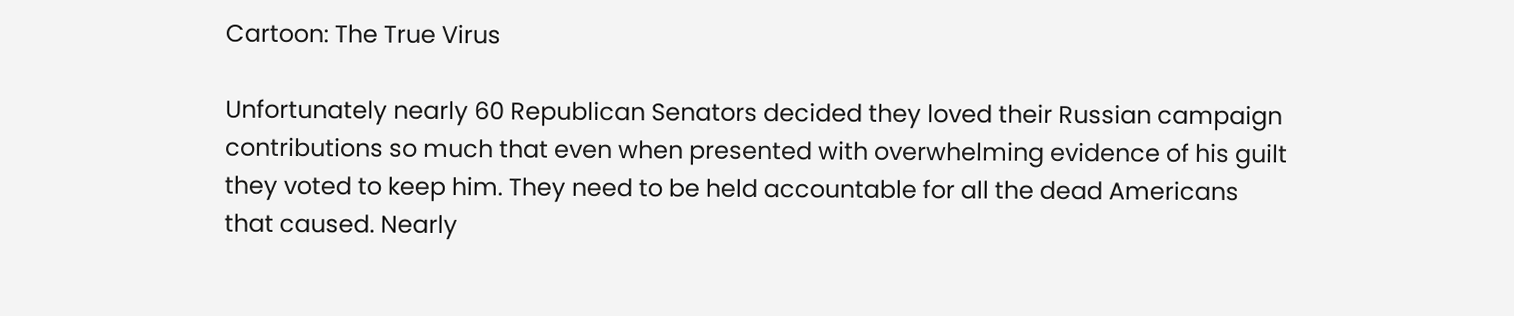Cartoon: The True Virus

Unfortunately nearly 60 Republican Senators decided they loved their Russian campaign contributions so much that even when presented with overwhelming evidence of his guilt they voted to keep him. They need to be held accountable for all the dead Americans that caused. Nearly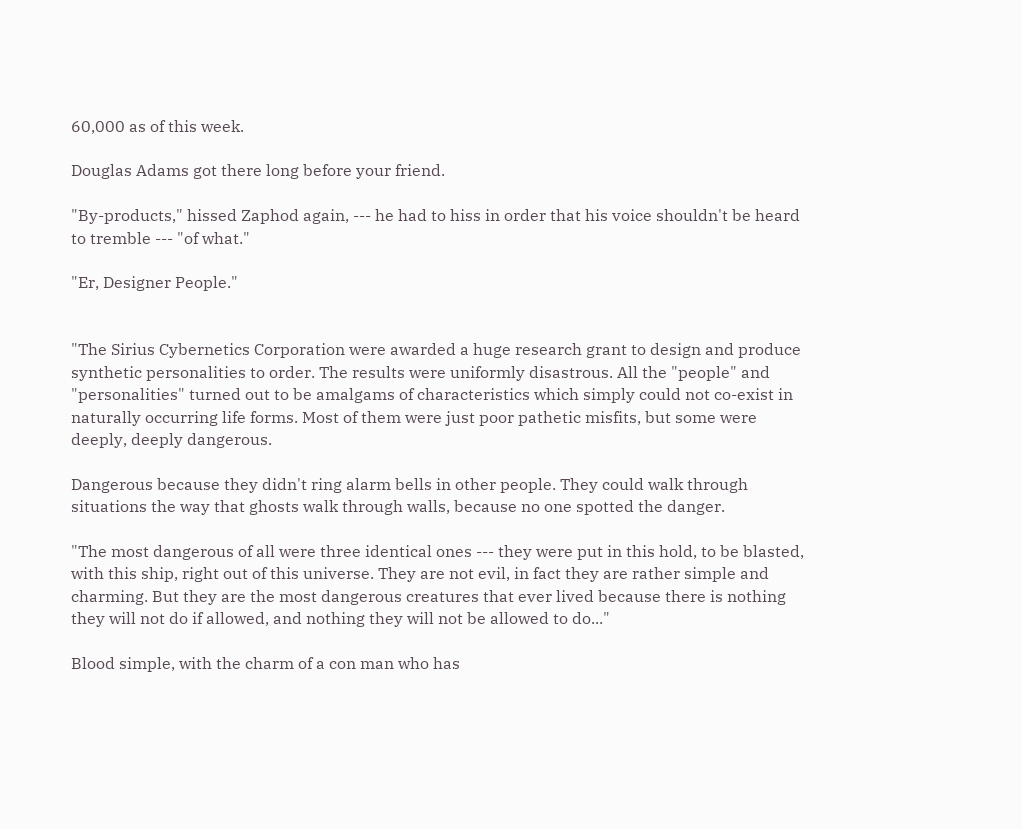60,000 as of this week.

Douglas Adams got there long before your friend.

"By-products," hissed Zaphod again, --- he had to hiss in order that his voice shouldn't be heard to tremble --- "of what."

"Er, Designer People."


"The Sirius Cybernetics Corporation were awarded a huge research grant to design and produce synthetic personalities to order. The results were uniformly disastrous. All the "people" and "personalities" turned out to be amalgams of characteristics which simply could not co-exist in naturally occurring life forms. Most of them were just poor pathetic misfits, but some were deeply, deeply dangerous.

Dangerous because they didn't ring alarm bells in other people. They could walk through situations the way that ghosts walk through walls, because no one spotted the danger.

"The most dangerous of all were three identical ones --- they were put in this hold, to be blasted, with this ship, right out of this universe. They are not evil, in fact they are rather simple and charming. But they are the most dangerous creatures that ever lived because there is nothing they will not do if allowed, and nothing they will not be allowed to do..."

Blood simple, with the charm of a con man who has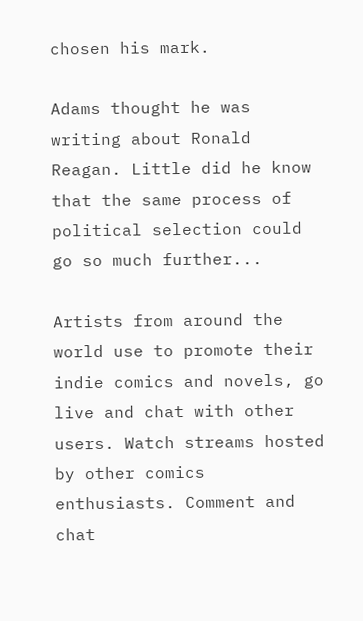chosen his mark.

Adams thought he was writing about Ronald Reagan. Little did he know that the same process of political selection could go so much further...

Artists from around the world use to promote their indie comics and novels, go live and chat with other users. Watch streams hosted by other comics enthusiasts. Comment and chat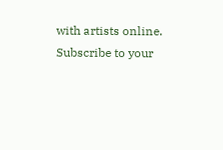with artists online. Subscribe to your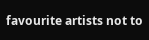favourite artists not to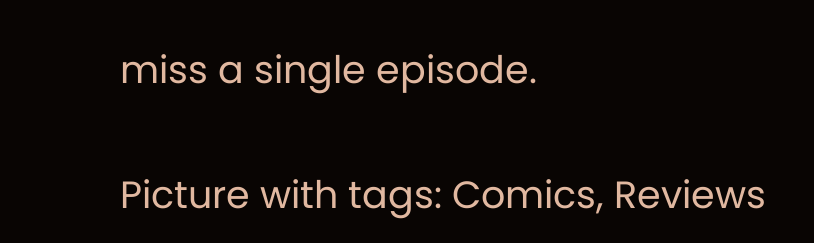miss a single episode.

Picture with tags: Comics, Reviews